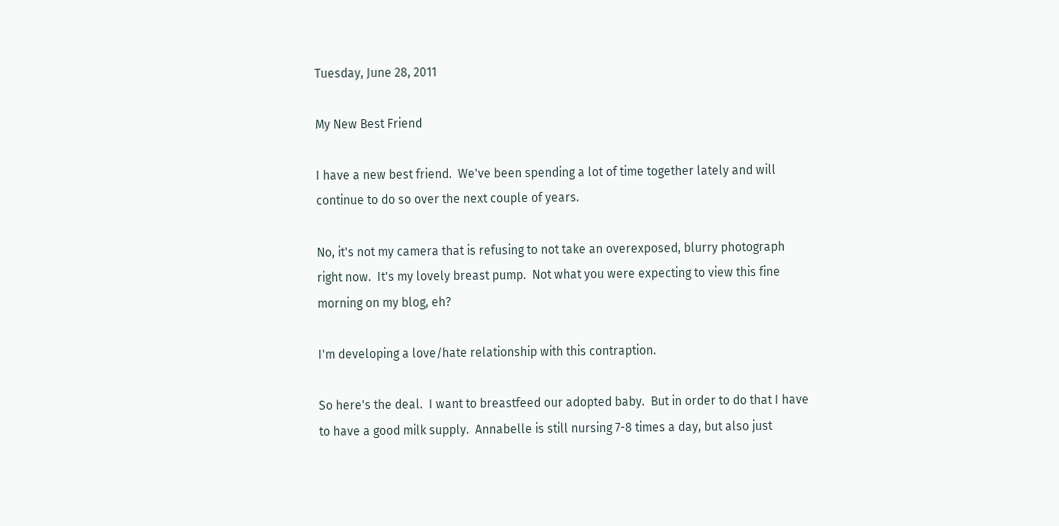Tuesday, June 28, 2011

My New Best Friend

I have a new best friend.  We've been spending a lot of time together lately and will continue to do so over the next couple of years.

No, it's not my camera that is refusing to not take an overexposed, blurry photograph right now.  It's my lovely breast pump.  Not what you were expecting to view this fine morning on my blog, eh?

I'm developing a love/hate relationship with this contraption.

So here's the deal.  I want to breastfeed our adopted baby.  But in order to do that I have to have a good milk supply.  Annabelle is still nursing 7-8 times a day, but also just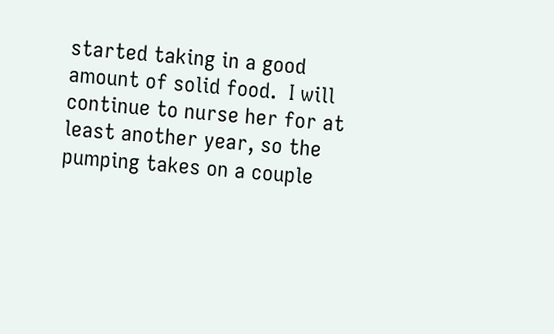started taking in a good amount of solid food.  I will continue to nurse her for at least another year, so the pumping takes on a couple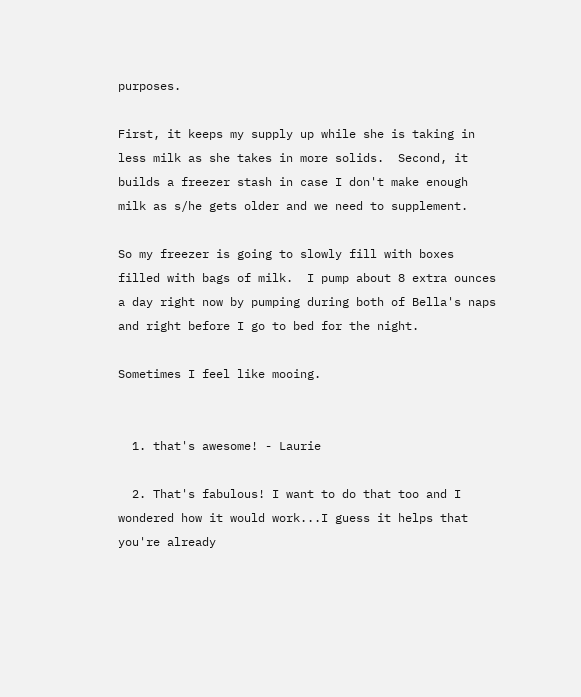purposes.

First, it keeps my supply up while she is taking in less milk as she takes in more solids.  Second, it builds a freezer stash in case I don't make enough milk as s/he gets older and we need to supplement.

So my freezer is going to slowly fill with boxes filled with bags of milk.  I pump about 8 extra ounces a day right now by pumping during both of Bella's naps and right before I go to bed for the night.

Sometimes I feel like mooing.


  1. that's awesome! - Laurie

  2. That's fabulous! I want to do that too and I wondered how it would work...I guess it helps that you're already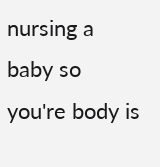nursing a baby so you're body is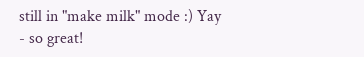still in "make milk" mode :) Yay - so great!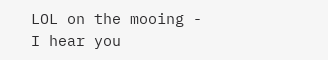LOL on the mooing - I hear you